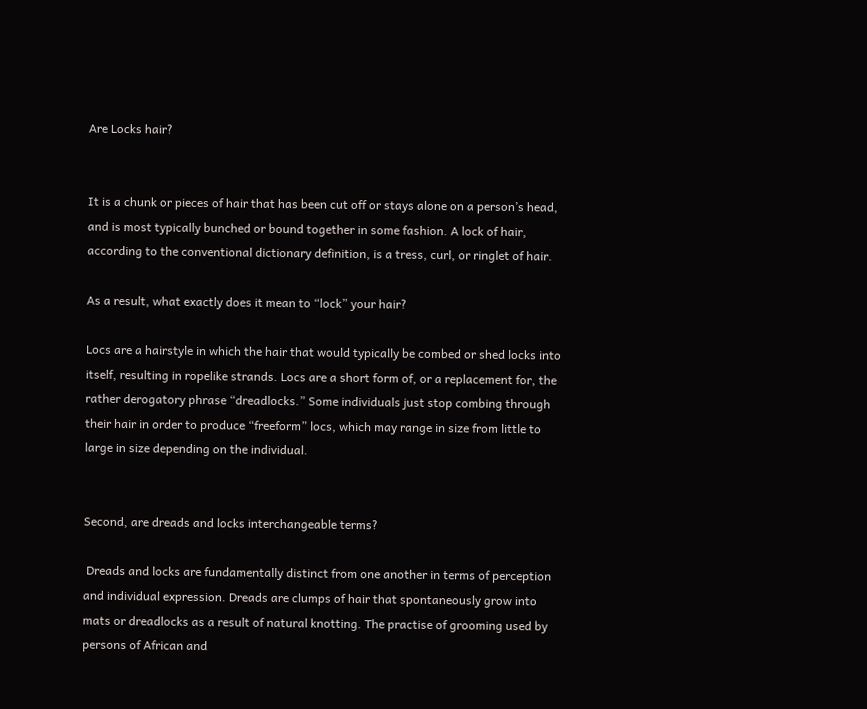Are Locks hair?


It is a chunk or pieces of hair that has been cut off or stays alone on a person’s head, and is most typically bunched or bound together in some fashion. A lock of hair, according to the conventional dictionary definition, is a tress, curl, or ringlet of hair.

As a result, what exactly does it mean to “lock” your hair?

Locs are a hairstyle in which the hair that would typically be combed or shed locks into itself, resulting in ropelike strands. Locs are a short form of, or a replacement for, the rather derogatory phrase “dreadlocks.” Some individuals just stop combing through their hair in order to produce “freeform” locs, which may range in size from little to large in size depending on the individual.


Second, are dreads and locks interchangeable terms?

 Dreads and locks are fundamentally distinct from one another in terms of perception and individual expression. Dreads are clumps of hair that spontaneously grow into mats or dreadlocks as a result of natural knotting. The practise of grooming used by persons of African and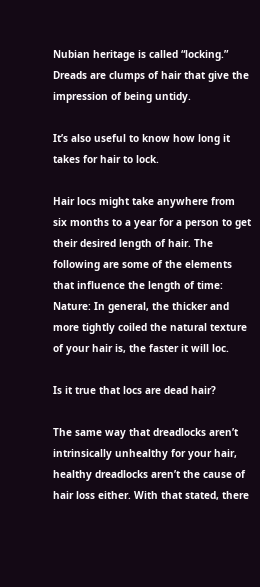Nubian heritage is called “locking.” Dreads are clumps of hair that give the impression of being untidy.

It’s also useful to know how long it takes for hair to lock.

Hair locs might take anywhere from six months to a year for a person to get their desired length of hair. The following are some of the elements that influence the length of time: Nature: In general, the thicker and more tightly coiled the natural texture of your hair is, the faster it will loc.

Is it true that locs are dead hair?

The same way that dreadlocks aren’t intrinsically unhealthy for your hair, healthy dreadlocks aren’t the cause of hair loss either. With that stated, there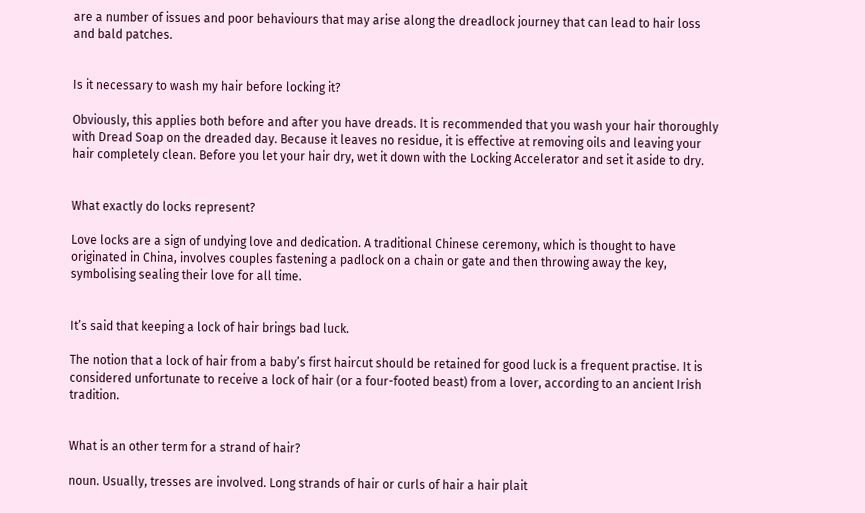are a number of issues and poor behaviours that may arise along the dreadlock journey that can lead to hair loss and bald patches.


Is it necessary to wash my hair before locking it?

Obviously, this applies both before and after you have dreads. It is recommended that you wash your hair thoroughly with Dread Soap on the dreaded day. Because it leaves no residue, it is effective at removing oils and leaving your hair completely clean. Before you let your hair dry, wet it down with the Locking Accelerator and set it aside to dry.


What exactly do locks represent?

Love locks are a sign of undying love and dedication. A traditional Chinese ceremony, which is thought to have originated in China, involves couples fastening a padlock on a chain or gate and then throwing away the key, symbolising sealing their love for all time.


It’s said that keeping a lock of hair brings bad luck.

The notion that a lock of hair from a baby’s first haircut should be retained for good luck is a frequent practise. It is considered unfortunate to receive a lock of hair (or a four-footed beast) from a lover, according to an ancient Irish tradition.


What is an other term for a strand of hair?

noun. Usually, tresses are involved. Long strands of hair or curls of hair a hair plait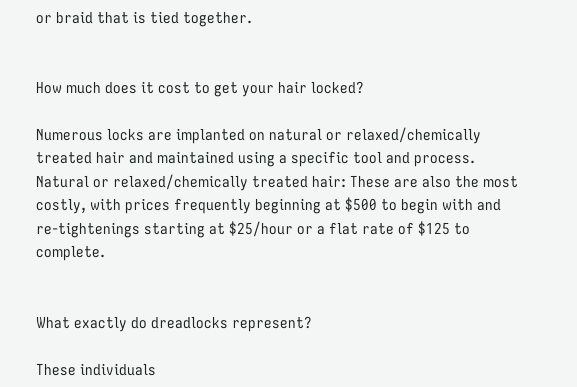or braid that is tied together.


How much does it cost to get your hair locked?

Numerous locks are implanted on natural or relaxed/chemically treated hair and maintained using a specific tool and process. Natural or relaxed/chemically treated hair: These are also the most costly, with prices frequently beginning at $500 to begin with and re-tightenings starting at $25/hour or a flat rate of $125 to complete.


What exactly do dreadlocks represent?

These individuals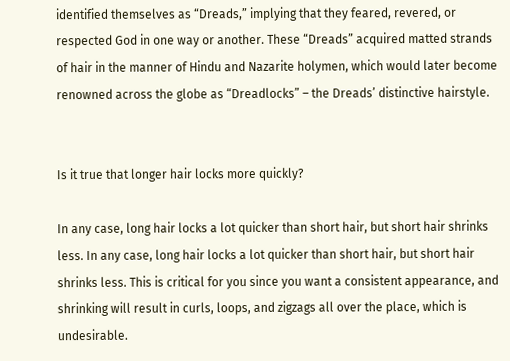identified themselves as “Dreads,” implying that they feared, revered, or respected God in one way or another. These “Dreads” acquired matted strands of hair in the manner of Hindu and Nazarite holymen, which would later become renowned across the globe as “Dreadlocks” – the Dreads’ distinctive hairstyle.


Is it true that longer hair locks more quickly?

In any case, long hair locks a lot quicker than short hair, but short hair shrinks less. In any case, long hair locks a lot quicker than short hair, but short hair shrinks less. This is critical for you since you want a consistent appearance, and shrinking will result in curls, loops, and zigzags all over the place, which is undesirable.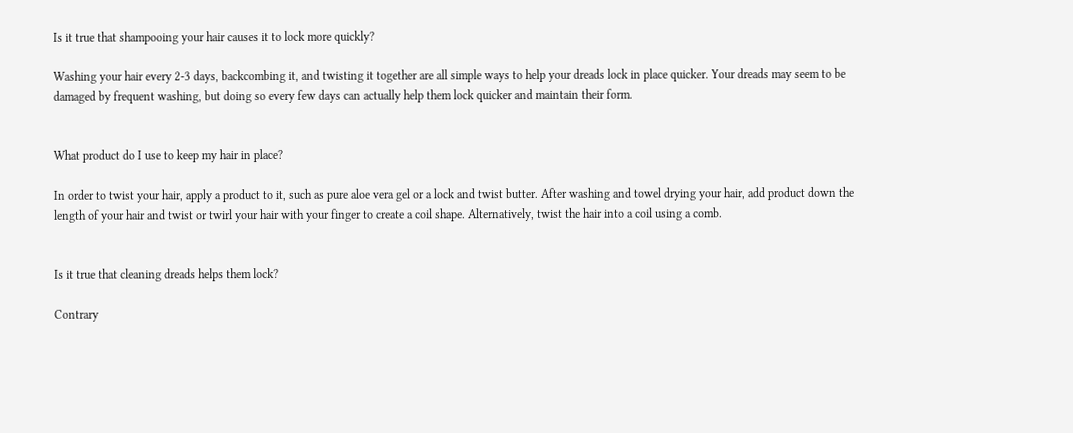Is it true that shampooing your hair causes it to lock more quickly?

Washing your hair every 2-3 days, backcombing it, and twisting it together are all simple ways to help your dreads lock in place quicker. Your dreads may seem to be damaged by frequent washing, but doing so every few days can actually help them lock quicker and maintain their form.


What product do I use to keep my hair in place?

In order to twist your hair, apply a product to it, such as pure aloe vera gel or a lock and twist butter. After washing and towel drying your hair, add product down the length of your hair and twist or twirl your hair with your finger to create a coil shape. Alternatively, twist the hair into a coil using a comb.


Is it true that cleaning dreads helps them lock?

Contrary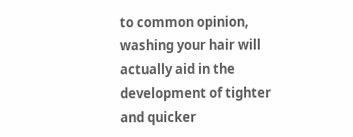to common opinion, washing your hair will actually aid in the development of tighter and quicker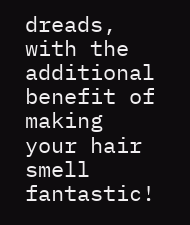dreads, with the additional benefit of making your hair smell fantastic!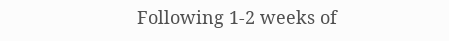Following 1-2 weeks of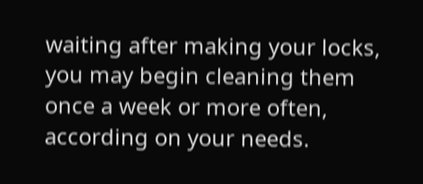waiting after making your locks, you may begin cleaning them once a week or more often, according on your needs.